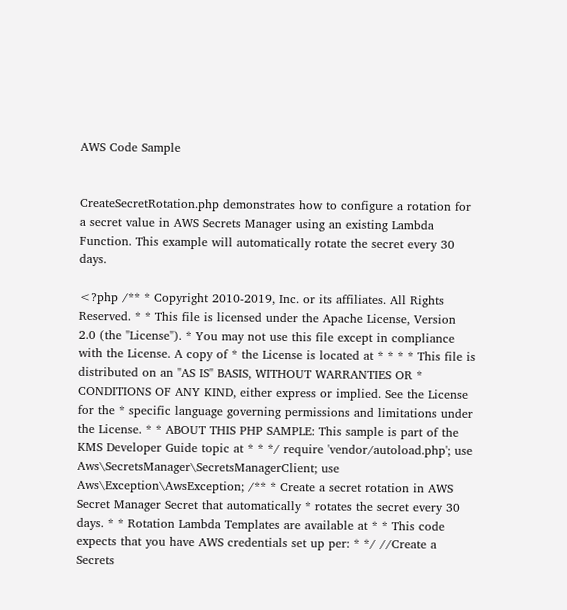AWS Code Sample


CreateSecretRotation.php demonstrates how to configure a rotation for a secret value in AWS Secrets Manager using an existing Lambda Function. This example will automatically rotate the secret every 30 days.

<?php /** * Copyright 2010-2019, Inc. or its affiliates. All Rights Reserved. * * This file is licensed under the Apache License, Version 2.0 (the "License"). * You may not use this file except in compliance with the License. A copy of * the License is located at * * * * This file is distributed on an "AS IS" BASIS, WITHOUT WARRANTIES OR * CONDITIONS OF ANY KIND, either express or implied. See the License for the * specific language governing permissions and limitations under the License. * * ABOUT THIS PHP SAMPLE: This sample is part of the KMS Developer Guide topic at * * */ require 'vendor/autoload.php'; use Aws\SecretsManager\SecretsManagerClient; use Aws\Exception\AwsException; /** * Create a secret rotation in AWS Secret Manager Secret that automatically * rotates the secret every 30 days. * * Rotation Lambda Templates are available at * * This code expects that you have AWS credentials set up per: * */ //Create a Secrets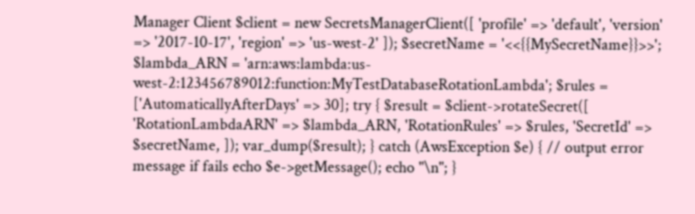Manager Client $client = new SecretsManagerClient([ 'profile' => 'default', 'version' => '2017-10-17', 'region' => 'us-west-2' ]); $secretName = '<<{{MySecretName}}>>'; $lambda_ARN = 'arn:aws:lambda:us-west-2:123456789012:function:MyTestDatabaseRotationLambda'; $rules = ['AutomaticallyAfterDays' => 30]; try { $result = $client->rotateSecret([ 'RotationLambdaARN' => $lambda_ARN, 'RotationRules' => $rules, 'SecretId' => $secretName, ]); var_dump($result); } catch (AwsException $e) { // output error message if fails echo $e->getMessage(); echo "\n"; }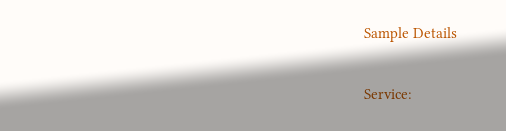Sample Details

Service: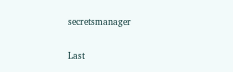secretsmanager

Last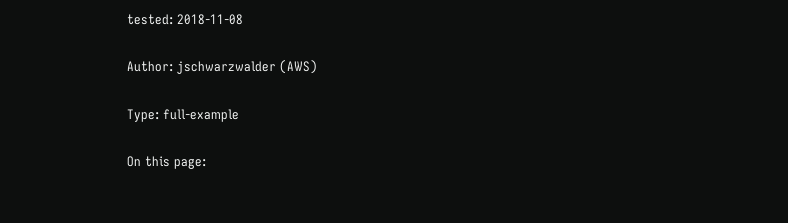tested: 2018-11-08

Author: jschwarzwalder (AWS)

Type: full-example

On this page: